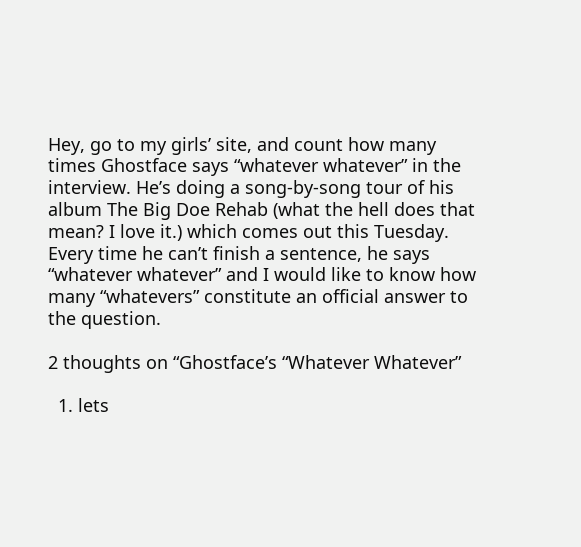Hey, go to my girls’ site, and count how many times Ghostface says “whatever whatever” in the interview. He’s doing a song-by-song tour of his album The Big Doe Rehab (what the hell does that mean? I love it.) which comes out this Tuesday. Every time he can’t finish a sentence, he says “whatever whatever” and I would like to know how many “whatevers” constitute an official answer to the question.

2 thoughts on “Ghostface’s “Whatever Whatever”

  1. lets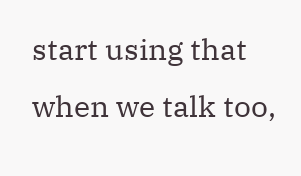start using that when we talk too,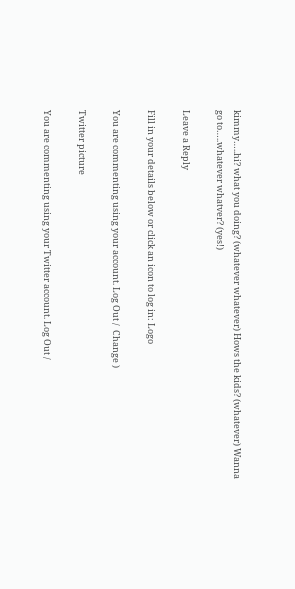kimmy…..hi? what you doing? (whatever whatever) Hows the kids? (whatever) Wanna go to…..whatever whatver? (yes!)

Leave a Reply

Fill in your details below or click an icon to log in: Logo

You are commenting using your account. Log Out /  Change )

Twitter picture

You are commenting using your Twitter account. Log Out /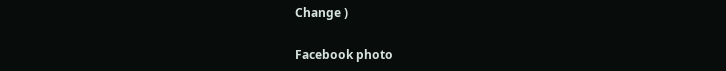Change )

Facebook photo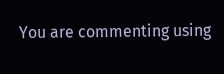You are commenting using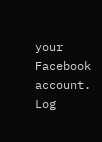your Facebook account. Log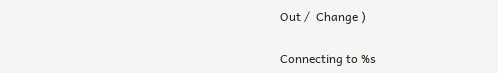Out /  Change )

Connecting to %s